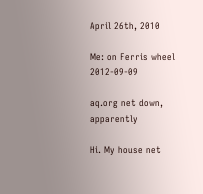April 26th, 2010

Me: on Ferris wheel 2012-09-09

aq.org net down, apparently

Hi. My house net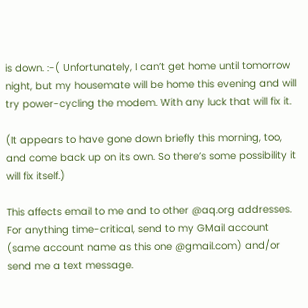is down. :-( Unfortunately, I can’t get home until tomorrow night, but my housemate will be home this evening and will try power-cycling the modem. With any luck that will fix it.

(It appears to have gone down briefly this morning, too, and come back up on its own. So there’s some possibility it will fix itself.)

This affects email to me and to other @aq.org addresses. For anything time-critical, send to my GMail account (same account name as this one @gmail.com) and/or send me a text message.